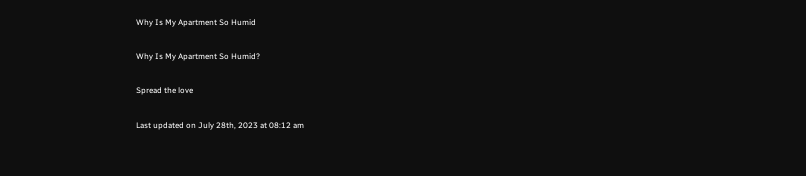Why Is My Apartment So Humid

Why Is My Apartment So Humid?

Spread the love

Last updated on July 28th, 2023 at 08:12 am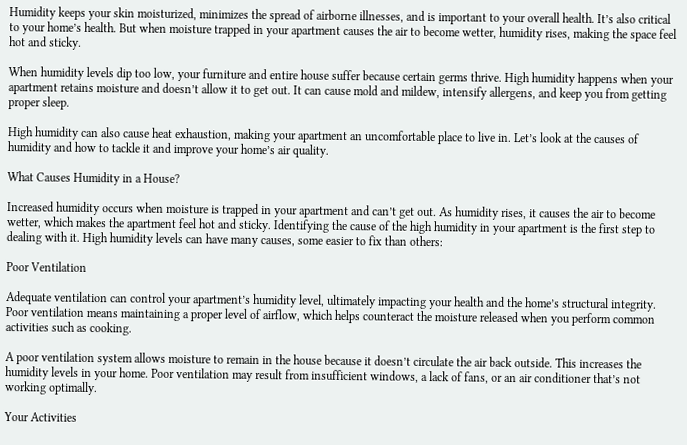Humidity keeps your skin moisturized, minimizes the spread of airborne illnesses, and is important to your overall health. It’s also critical to your home’s health. But when moisture trapped in your apartment causes the air to become wetter, humidity rises, making the space feel hot and sticky.

When humidity levels dip too low, your furniture and entire house suffer because certain germs thrive. High humidity happens when your apartment retains moisture and doesn’t allow it to get out. It can cause mold and mildew, intensify allergens, and keep you from getting proper sleep.

High humidity can also cause heat exhaustion, making your apartment an uncomfortable place to live in. Let’s look at the causes of humidity and how to tackle it and improve your home’s air quality.

What Causes Humidity in a House?

Increased humidity occurs when moisture is trapped in your apartment and can’t get out. As humidity rises, it causes the air to become wetter, which makes the apartment feel hot and sticky. Identifying the cause of the high humidity in your apartment is the first step to dealing with it. High humidity levels can have many causes, some easier to fix than others:

Poor Ventilation

Adequate ventilation can control your apartment’s humidity level, ultimately impacting your health and the home’s structural integrity. Poor ventilation means maintaining a proper level of airflow, which helps counteract the moisture released when you perform common activities such as cooking.

A poor ventilation system allows moisture to remain in the house because it doesn’t circulate the air back outside. This increases the humidity levels in your home. Poor ventilation may result from insufficient windows, a lack of fans, or an air conditioner that’s not working optimally.

Your Activities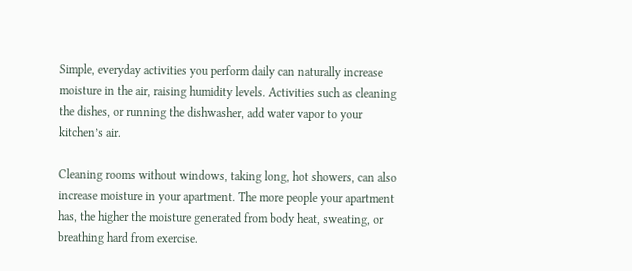Simple, everyday activities you perform daily can naturally increase moisture in the air, raising humidity levels. Activities such as cleaning the dishes, or running the dishwasher, add water vapor to your kitchen’s air.

Cleaning rooms without windows, taking long, hot showers, can also increase moisture in your apartment. The more people your apartment has, the higher the moisture generated from body heat, sweating, or breathing hard from exercise.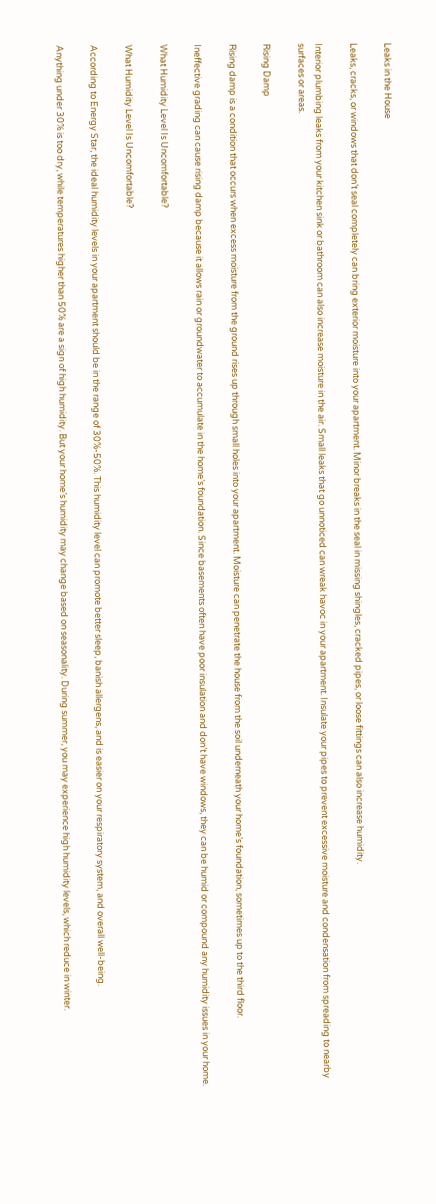Leaks in the House

Leaks, cracks, or windows that don’t seal completely can bring exterior moisture into your apartment. Minor breaks in the seal in missing shingles, cracked pipes, or loose fittings can also increase humidity.

Interior plumbing leaks from your kitchen sink or bathroom can also increase moisture in the air. Small leaks that go unnoticed can wreak havoc in your apartment. Insulate your pipes to prevent excessive moisture and condensation from spreading to nearby surfaces or areas.

Rising Damp

Rising damp is a condition that occurs when excess moisture from the ground rises up through small holes into your apartment. Moisture can penetrate the house from the soil underneath your home’s foundation, sometimes up to the third floor.

Ineffective grading can cause rising damp because it allows rain or groundwater to accumulate in the home’s foundation. Since basements often have poor insulation and don’t have windows, they can be humid or compound any humidity issues in your home.

What Humidity Level Is Uncomfortable?

What Humidity Level Is Uncomfortable?

According to Energy Star, the ideal humidity levels in your apartment should be in the range of 30%-50%. This humidity level can promote better sleep, banish allergens, and is easier on your respiratory system, and overall well-being.

Anything under 30% is too dry, while temperatures higher than 50% are a sign of high humidity. But your home’s humidity may change based on seasonality. During summer, you may experience high humidity levels, which reduce in winter.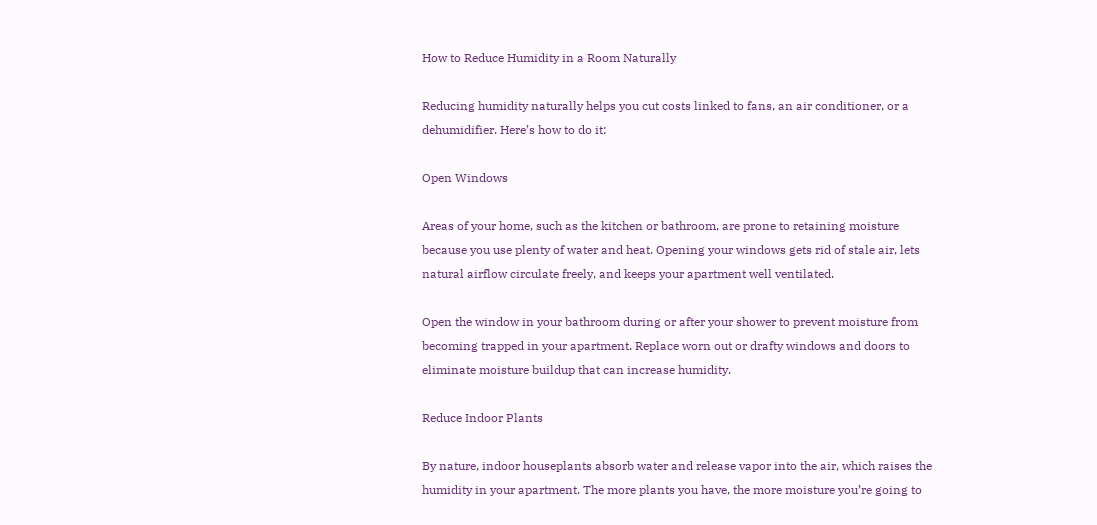How to Reduce Humidity in a Room Naturally

Reducing humidity naturally helps you cut costs linked to fans, an air conditioner, or a dehumidifier. Here’s how to do it:

Open Windows

Areas of your home, such as the kitchen or bathroom, are prone to retaining moisture because you use plenty of water and heat. Opening your windows gets rid of stale air, lets natural airflow circulate freely, and keeps your apartment well ventilated.

Open the window in your bathroom during or after your shower to prevent moisture from becoming trapped in your apartment. Replace worn out or drafty windows and doors to eliminate moisture buildup that can increase humidity.

Reduce Indoor Plants

By nature, indoor houseplants absorb water and release vapor into the air, which raises the humidity in your apartment. The more plants you have, the more moisture you’re going to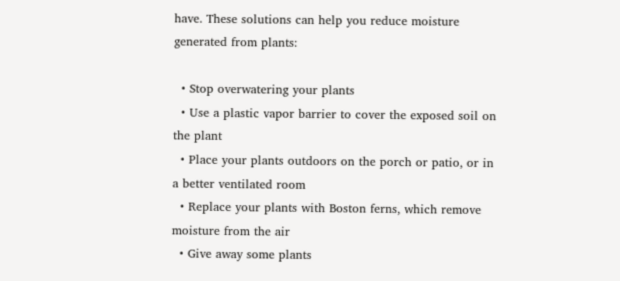have. These solutions can help you reduce moisture generated from plants:

  • Stop overwatering your plants
  • Use a plastic vapor barrier to cover the exposed soil on the plant
  • Place your plants outdoors on the porch or patio, or in a better ventilated room
  • Replace your plants with Boston ferns, which remove moisture from the air
  • Give away some plants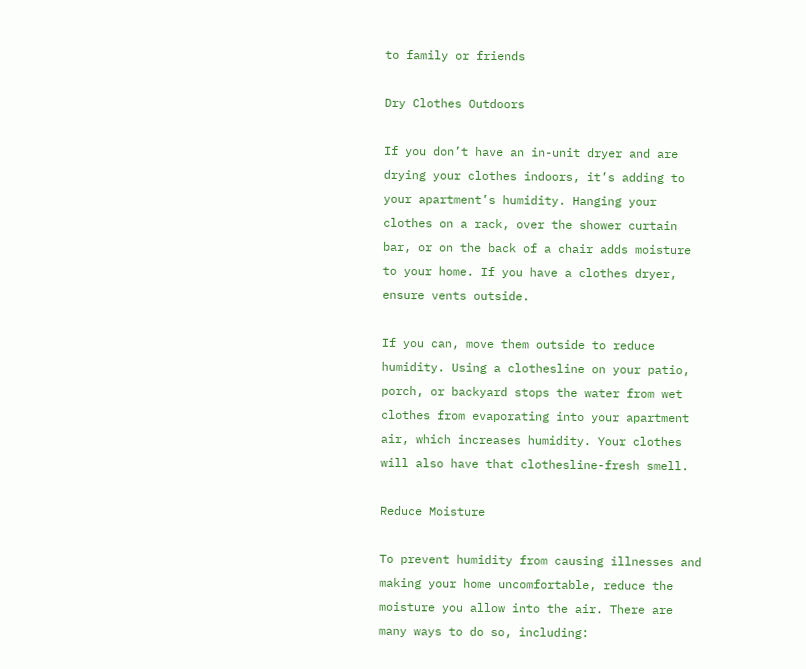to family or friends

Dry Clothes Outdoors

If you don’t have an in-unit dryer and are drying your clothes indoors, it’s adding to your apartment’s humidity. Hanging your clothes on a rack, over the shower curtain bar, or on the back of a chair adds moisture to your home. If you have a clothes dryer, ensure vents outside.

If you can, move them outside to reduce humidity. Using a clothesline on your patio, porch, or backyard stops the water from wet clothes from evaporating into your apartment air, which increases humidity. Your clothes will also have that clothesline-fresh smell.

Reduce Moisture

To prevent humidity from causing illnesses and making your home uncomfortable, reduce the moisture you allow into the air. There are many ways to do so, including: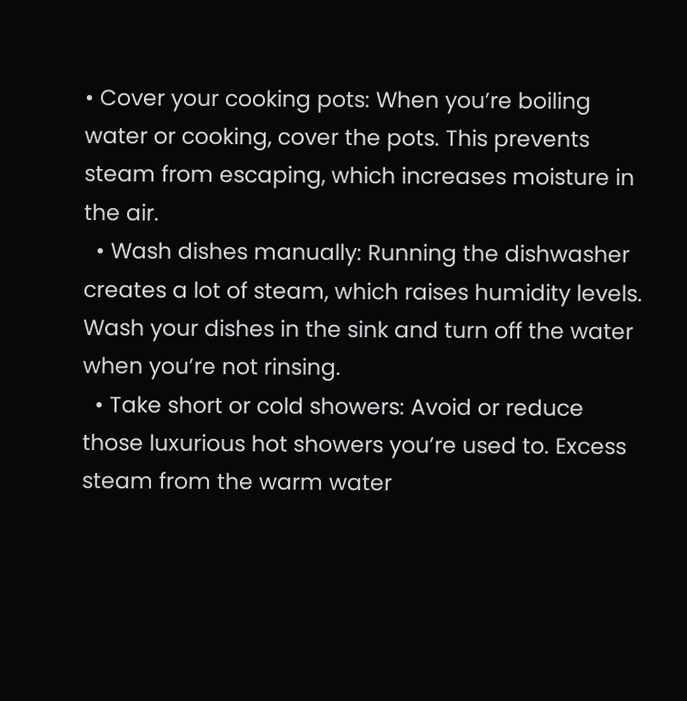• Cover your cooking pots: When you’re boiling water or cooking, cover the pots. This prevents steam from escaping, which increases moisture in the air.
  • Wash dishes manually: Running the dishwasher creates a lot of steam, which raises humidity levels. Wash your dishes in the sink and turn off the water when you’re not rinsing.
  • Take short or cold showers: Avoid or reduce those luxurious hot showers you’re used to. Excess steam from the warm water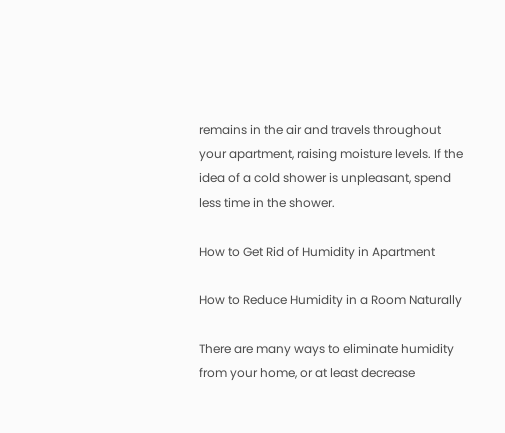remains in the air and travels throughout your apartment, raising moisture levels. If the idea of a cold shower is unpleasant, spend less time in the shower.

How to Get Rid of Humidity in Apartment

How to Reduce Humidity in a Room Naturally

There are many ways to eliminate humidity from your home, or at least decrease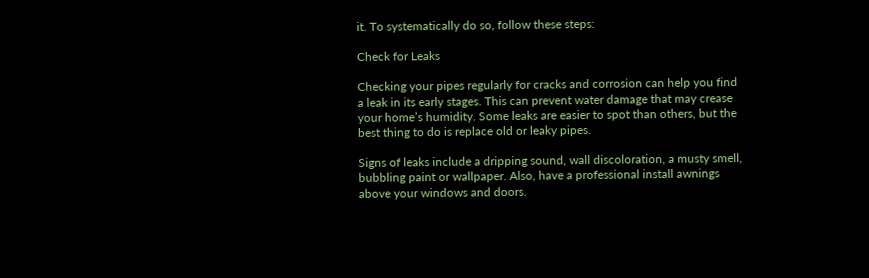it. To systematically do so, follow these steps:

Check for Leaks

Checking your pipes regularly for cracks and corrosion can help you find a leak in its early stages. This can prevent water damage that may crease your home’s humidity. Some leaks are easier to spot than others, but the best thing to do is replace old or leaky pipes.

Signs of leaks include a dripping sound, wall discoloration, a musty smell, bubbling paint or wallpaper. Also, have a professional install awnings above your windows and doors.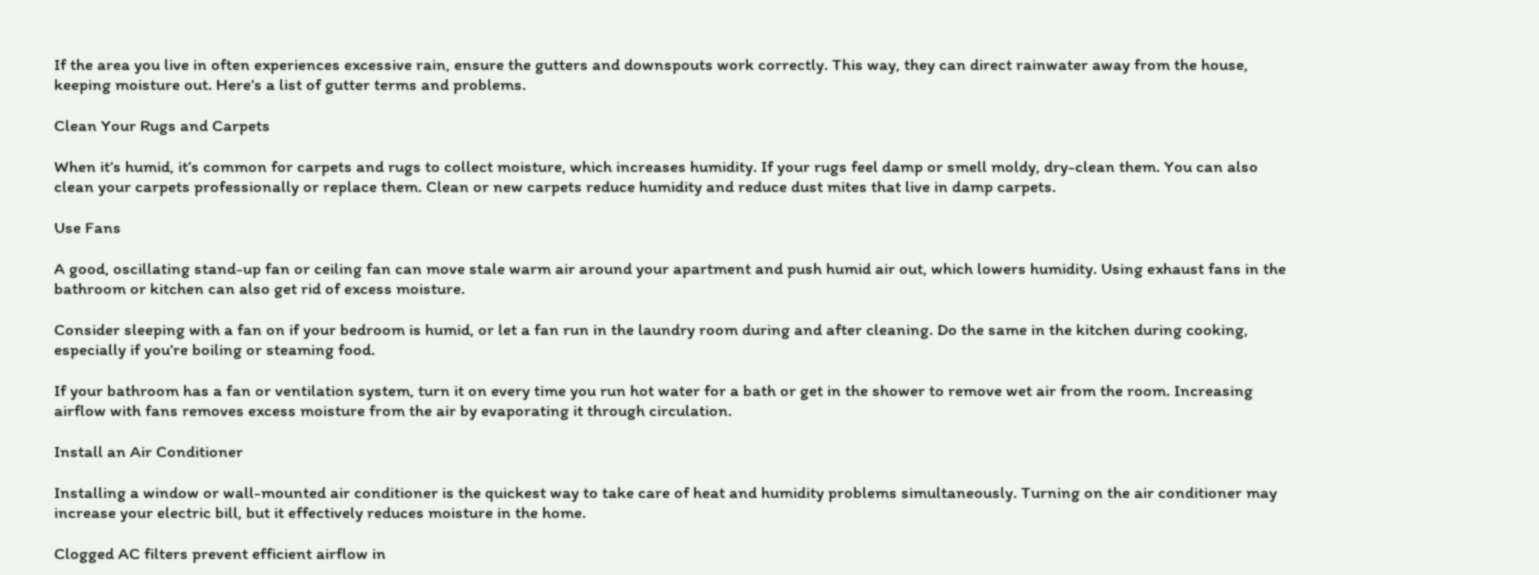If the area you live in often experiences excessive rain, ensure the gutters and downspouts work correctly. This way, they can direct rainwater away from the house, keeping moisture out. Here’s a list of gutter terms and problems.

Clean Your Rugs and Carpets

When it’s humid, it’s common for carpets and rugs to collect moisture, which increases humidity. If your rugs feel damp or smell moldy, dry-clean them. You can also clean your carpets professionally or replace them. Clean or new carpets reduce humidity and reduce dust mites that live in damp carpets.

Use Fans

A good, oscillating stand-up fan or ceiling fan can move stale warm air around your apartment and push humid air out, which lowers humidity. Using exhaust fans in the bathroom or kitchen can also get rid of excess moisture.

Consider sleeping with a fan on if your bedroom is humid, or let a fan run in the laundry room during and after cleaning. Do the same in the kitchen during cooking, especially if you’re boiling or steaming food.

If your bathroom has a fan or ventilation system, turn it on every time you run hot water for a bath or get in the shower to remove wet air from the room. Increasing airflow with fans removes excess moisture from the air by evaporating it through circulation.

Install an Air Conditioner

Installing a window or wall-mounted air conditioner is the quickest way to take care of heat and humidity problems simultaneously. Turning on the air conditioner may increase your electric bill, but it effectively reduces moisture in the home.

Clogged AC filters prevent efficient airflow in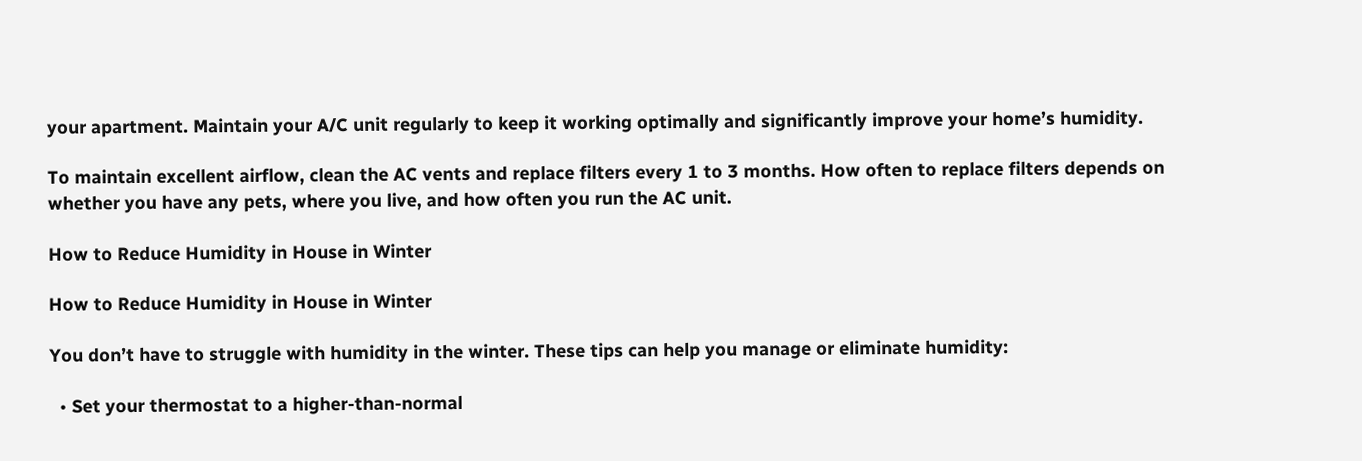your apartment. Maintain your A/C unit regularly to keep it working optimally and significantly improve your home’s humidity.

To maintain excellent airflow, clean the AC vents and replace filters every 1 to 3 months. How often to replace filters depends on whether you have any pets, where you live, and how often you run the AC unit.

How to Reduce Humidity in House in Winter

How to Reduce Humidity in House in Winter

You don’t have to struggle with humidity in the winter. These tips can help you manage or eliminate humidity:

  • Set your thermostat to a higher-than-normal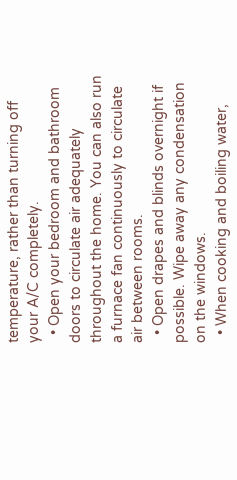temperature, rather than turning off your A/C completely.
  • Open your bedroom and bathroom doors to circulate air adequately throughout the home. You can also run a furnace fan continuously to circulate air between rooms.
  • Open drapes and blinds overnight if possible. Wipe away any condensation on the windows.
  • When cooking and boiling water,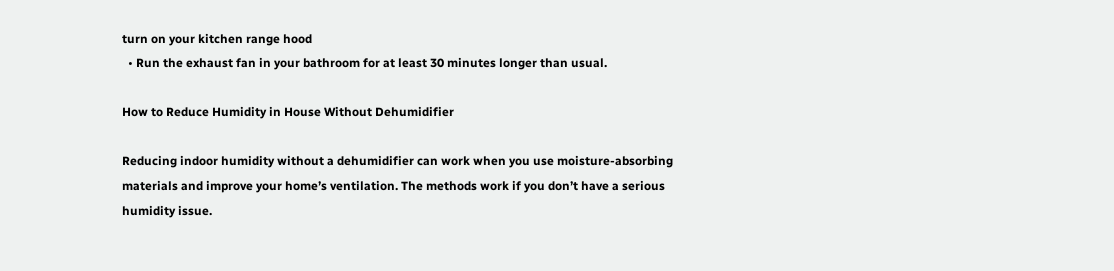turn on your kitchen range hood
  • Run the exhaust fan in your bathroom for at least 30 minutes longer than usual.

How to Reduce Humidity in House Without Dehumidifier

Reducing indoor humidity without a dehumidifier can work when you use moisture-absorbing materials and improve your home’s ventilation. The methods work if you don’t have a serious humidity issue.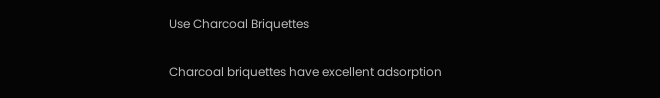Use Charcoal Briquettes

Charcoal briquettes have excellent adsorption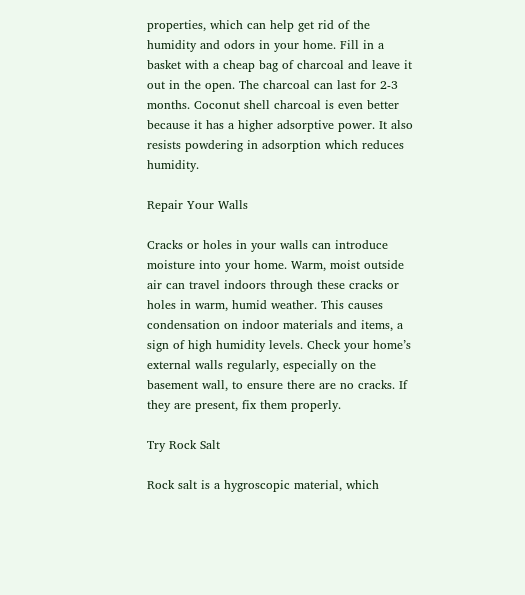properties, which can help get rid of the humidity and odors in your home. Fill in a basket with a cheap bag of charcoal and leave it out in the open. The charcoal can last for 2-3 months. Coconut shell charcoal is even better because it has a higher adsorptive power. It also resists powdering in adsorption which reduces humidity.

Repair Your Walls

Cracks or holes in your walls can introduce moisture into your home. Warm, moist outside air can travel indoors through these cracks or holes in warm, humid weather. This causes condensation on indoor materials and items, a sign of high humidity levels. Check your home’s external walls regularly, especially on the basement wall, to ensure there are no cracks. If they are present, fix them properly.

Try Rock Salt

Rock salt is a hygroscopic material, which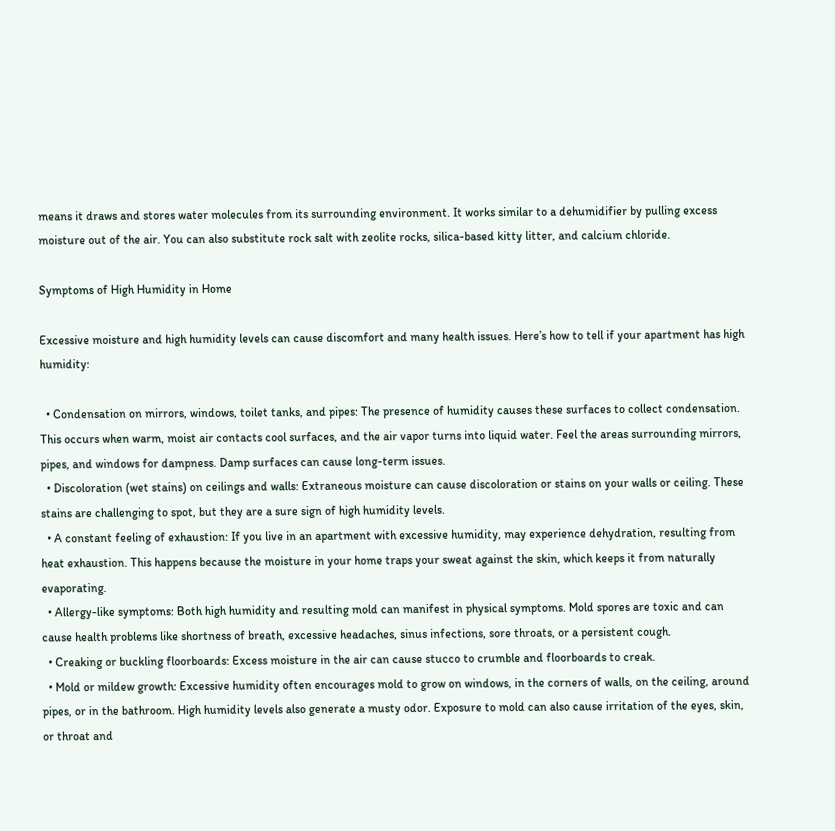means it draws and stores water molecules from its surrounding environment. It works similar to a dehumidifier by pulling excess moisture out of the air. You can also substitute rock salt with zeolite rocks, silica-based kitty litter, and calcium chloride.

Symptoms of High Humidity in Home

Excessive moisture and high humidity levels can cause discomfort and many health issues. Here’s how to tell if your apartment has high humidity:

  • Condensation on mirrors, windows, toilet tanks, and pipes: The presence of humidity causes these surfaces to collect condensation. This occurs when warm, moist air contacts cool surfaces, and the air vapor turns into liquid water. Feel the areas surrounding mirrors, pipes, and windows for dampness. Damp surfaces can cause long-term issues.
  • Discoloration (wet stains) on ceilings and walls: Extraneous moisture can cause discoloration or stains on your walls or ceiling. These stains are challenging to spot, but they are a sure sign of high humidity levels.
  • A constant feeling of exhaustion: If you live in an apartment with excessive humidity, may experience dehydration, resulting from heat exhaustion. This happens because the moisture in your home traps your sweat against the skin, which keeps it from naturally evaporating.
  • Allergy-like symptoms: Both high humidity and resulting mold can manifest in physical symptoms. Mold spores are toxic and can cause health problems like shortness of breath, excessive headaches, sinus infections, sore throats, or a persistent cough.
  • Creaking or buckling floorboards: Excess moisture in the air can cause stucco to crumble and floorboards to creak.
  • Mold or mildew growth: Excessive humidity often encourages mold to grow on windows, in the corners of walls, on the ceiling, around pipes, or in the bathroom. High humidity levels also generate a musty odor. Exposure to mold can also cause irritation of the eyes, skin, or throat and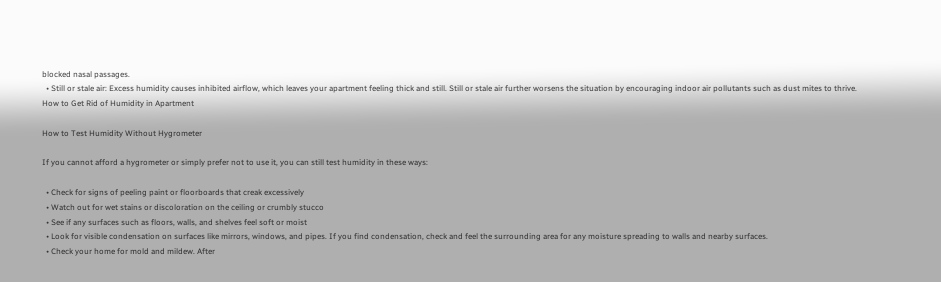blocked nasal passages.
  • Still or stale air: Excess humidity causes inhibited airflow, which leaves your apartment feeling thick and still. Still or stale air further worsens the situation by encouraging indoor air pollutants such as dust mites to thrive.
How to Get Rid of Humidity in Apartment

How to Test Humidity Without Hygrometer

If you cannot afford a hygrometer or simply prefer not to use it, you can still test humidity in these ways:

  • Check for signs of peeling paint or floorboards that creak excessively
  • Watch out for wet stains or discoloration on the ceiling or crumbly stucco
  • See if any surfaces such as floors, walls, and shelves feel soft or moist
  • Look for visible condensation on surfaces like mirrors, windows, and pipes. If you find condensation, check and feel the surrounding area for any moisture spreading to walls and nearby surfaces.
  • Check your home for mold and mildew. After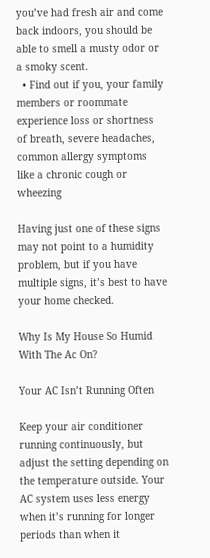you’ve had fresh air and come back indoors, you should be able to smell a musty odor or a smoky scent.
  • Find out if you, your family members or roommate experience loss or shortness of breath, severe headaches, common allergy symptoms like a chronic cough or wheezing

Having just one of these signs may not point to a humidity problem, but if you have multiple signs, it’s best to have your home checked.

Why Is My House So Humid With The Ac On?

Your AC Isn’t Running Often

Keep your air conditioner running continuously, but adjust the setting depending on the temperature outside. Your AC system uses less energy when it’s running for longer periods than when it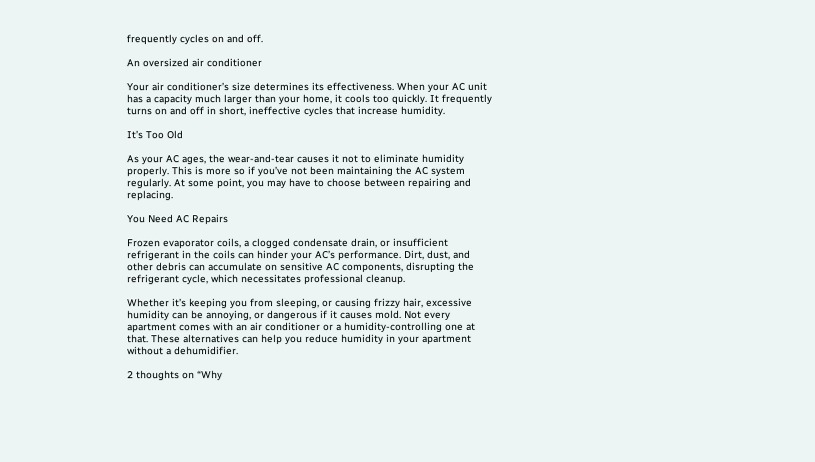frequently cycles on and off.

An oversized air conditioner

Your air conditioner’s size determines its effectiveness. When your AC unit has a capacity much larger than your home, it cools too quickly. It frequently turns on and off in short, ineffective cycles that increase humidity.

It’s Too Old

As your AC ages, the wear-and-tear causes it not to eliminate humidity properly. This is more so if you’ve not been maintaining the AC system regularly. At some point, you may have to choose between repairing and replacing.

You Need AC Repairs

Frozen evaporator coils, a clogged condensate drain, or insufficient refrigerant in the coils can hinder your AC’s performance. Dirt, dust, and other debris can accumulate on sensitive AC components, disrupting the refrigerant cycle, which necessitates professional cleanup.

Whether it’s keeping you from sleeping, or causing frizzy hair, excessive humidity can be annoying, or dangerous if it causes mold. Not every apartment comes with an air conditioner or a humidity-controlling one at that. These alternatives can help you reduce humidity in your apartment without a dehumidifier.

2 thoughts on “Why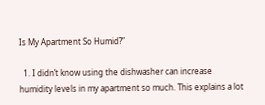Is My Apartment So Humid?”

  1. I didn’t know using the dishwasher can increase humidity levels in my apartment so much. This explains a lot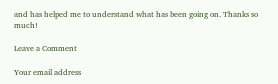and has helped me to understand what has been going on. Thanks so much!

Leave a Comment

Your email address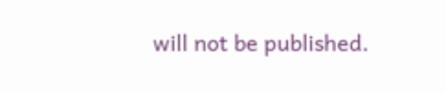will not be published.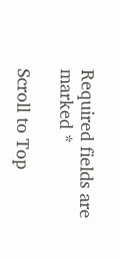Required fields are marked *

Scroll to Top